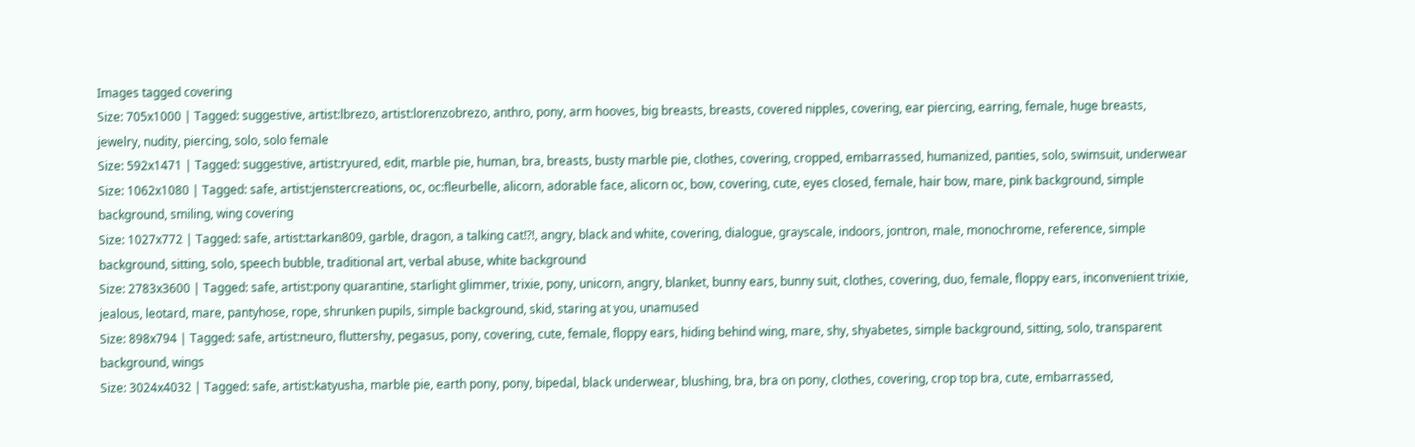Images tagged covering
Size: 705x1000 | Tagged: suggestive, artist:lbrezo, artist:lorenzobrezo, anthro, pony, arm hooves, big breasts, breasts, covered nipples, covering, ear piercing, earring, female, huge breasts, jewelry, nudity, piercing, solo, solo female
Size: 592x1471 | Tagged: suggestive, artist:ryured, edit, marble pie, human, bra, breasts, busty marble pie, clothes, covering, cropped, embarrassed, humanized, panties, solo, swimsuit, underwear
Size: 1062x1080 | Tagged: safe, artist:jenstercreations, oc, oc:fleurbelle, alicorn, adorable face, alicorn oc, bow, covering, cute, eyes closed, female, hair bow, mare, pink background, simple background, smiling, wing covering
Size: 1027x772 | Tagged: safe, artist:tarkan809, garble, dragon, a talking cat!?!, angry, black and white, covering, dialogue, grayscale, indoors, jontron, male, monochrome, reference, simple background, sitting, solo, speech bubble, traditional art, verbal abuse, white background
Size: 2783x3600 | Tagged: safe, artist:pony quarantine, starlight glimmer, trixie, pony, unicorn, angry, blanket, bunny ears, bunny suit, clothes, covering, duo, female, floppy ears, inconvenient trixie, jealous, leotard, mare, pantyhose, rope, shrunken pupils, simple background, skid, staring at you, unamused
Size: 898x794 | Tagged: safe, artist:neuro, fluttershy, pegasus, pony, covering, cute, female, floppy ears, hiding behind wing, mare, shy, shyabetes, simple background, sitting, solo, transparent background, wings
Size: 3024x4032 | Tagged: safe, artist:katyusha, marble pie, earth pony, pony, bipedal, black underwear, blushing, bra, bra on pony, clothes, covering, crop top bra, cute, embarrassed,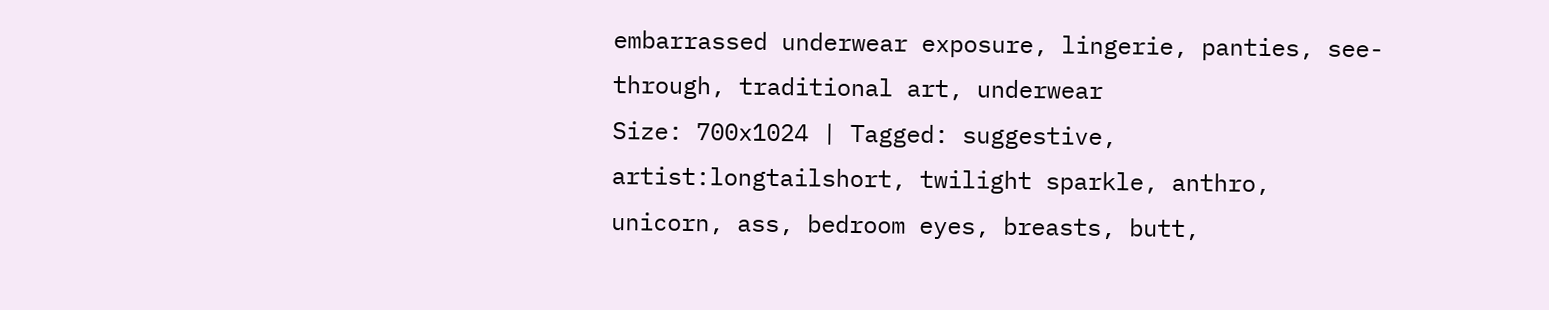embarrassed underwear exposure, lingerie, panties, see-through, traditional art, underwear
Size: 700x1024 | Tagged: suggestive, artist:longtailshort, twilight sparkle, anthro, unicorn, ass, bedroom eyes, breasts, butt,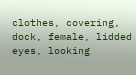clothes, covering, dock, female, lidded eyes, looking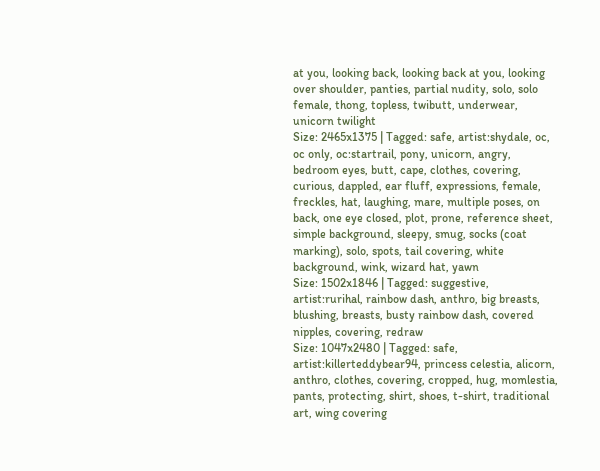at you, looking back, looking back at you, looking over shoulder, panties, partial nudity, solo, solo female, thong, topless, twibutt, underwear, unicorn twilight
Size: 2465x1375 | Tagged: safe, artist:shydale, oc, oc only, oc:startrail, pony, unicorn, angry, bedroom eyes, butt, cape, clothes, covering, curious, dappled, ear fluff, expressions, female, freckles, hat, laughing, mare, multiple poses, on back, one eye closed, plot, prone, reference sheet, simple background, sleepy, smug, socks (coat marking), solo, spots, tail covering, white background, wink, wizard hat, yawn
Size: 1502x1846 | Tagged: suggestive, artist:rurihal, rainbow dash, anthro, big breasts, blushing, breasts, busty rainbow dash, covered nipples, covering, redraw
Size: 1047x2480 | Tagged: safe, artist:killerteddybear94, princess celestia, alicorn, anthro, clothes, covering, cropped, hug, momlestia, pants, protecting, shirt, shoes, t-shirt, traditional art, wing covering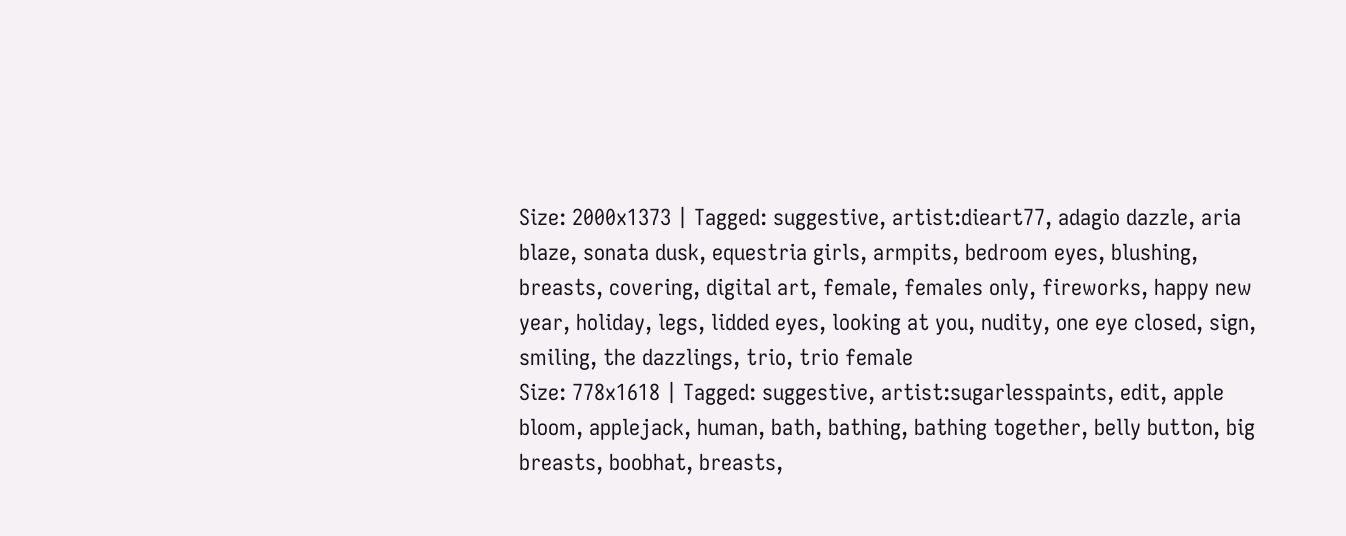Size: 2000x1373 | Tagged: suggestive, artist:dieart77, adagio dazzle, aria blaze, sonata dusk, equestria girls, armpits, bedroom eyes, blushing, breasts, covering, digital art, female, females only, fireworks, happy new year, holiday, legs, lidded eyes, looking at you, nudity, one eye closed, sign, smiling, the dazzlings, trio, trio female
Size: 778x1618 | Tagged: suggestive, artist:sugarlesspaints, edit, apple bloom, applejack, human, bath, bathing, bathing together, belly button, big breasts, boobhat, breasts,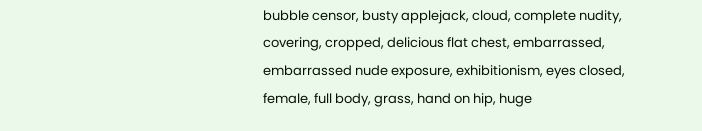bubble censor, busty applejack, cloud, complete nudity, covering, cropped, delicious flat chest, embarrassed, embarrassed nude exposure, exhibitionism, eyes closed, female, full body, grass, hand on hip, huge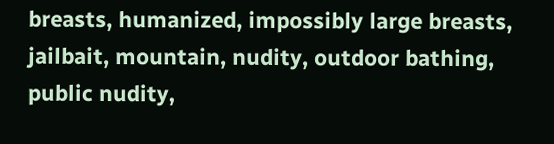breasts, humanized, impossibly large breasts, jailbait, mountain, nudity, outdoor bathing, public nudity,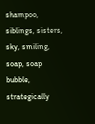shampoo, siblings, sisters, sky, smiling, soap, soap bubble, strategically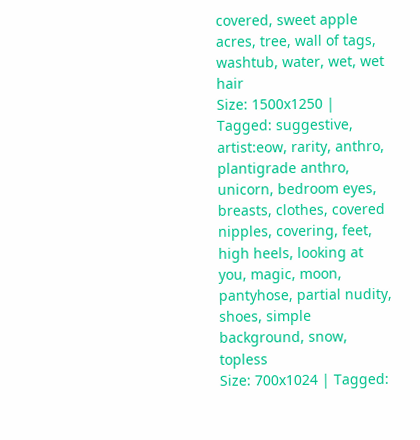covered, sweet apple acres, tree, wall of tags, washtub, water, wet, wet hair
Size: 1500x1250 | Tagged: suggestive, artist:eow, rarity, anthro, plantigrade anthro, unicorn, bedroom eyes, breasts, clothes, covered nipples, covering, feet, high heels, looking at you, magic, moon, pantyhose, partial nudity, shoes, simple background, snow, topless
Size: 700x1024 | Tagged: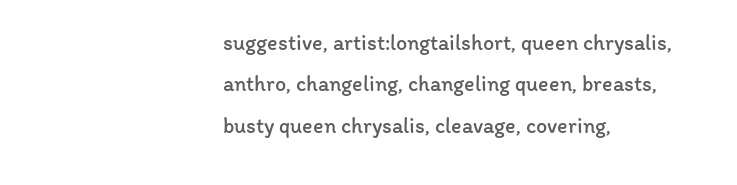suggestive, artist:longtailshort, queen chrysalis, anthro, changeling, changeling queen, breasts, busty queen chrysalis, cleavage, covering,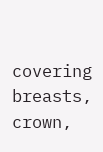covering breasts, crown,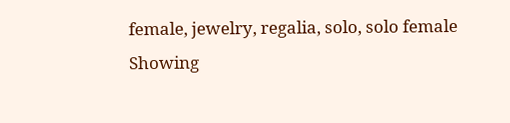female, jewelry, regalia, solo, solo female
Showing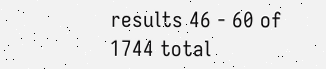results 46 - 60 of 1744 total